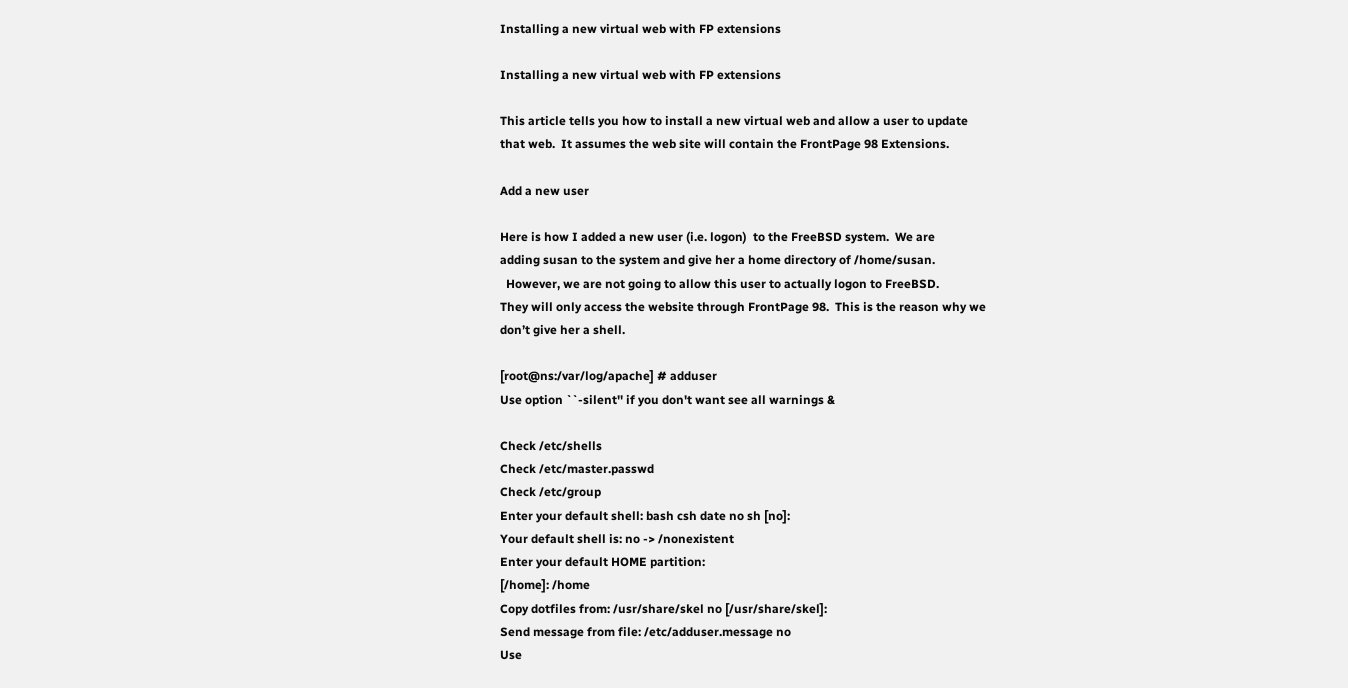Installing a new virtual web with FP extensions

Installing a new virtual web with FP extensions

This article tells you how to install a new virtual web and allow a user to update
that web.  It assumes the web site will contain the FrontPage 98 Extensions.

Add a new user

Here is how I added a new user (i.e. logon)  to the FreeBSD system.  We are
adding susan to the system and give her a home directory of /home/susan.
  However, we are not going to allow this user to actually logon to FreeBSD.
They will only access the website through FrontPage 98.  This is the reason why we
don’t give her a shell.

[root@ns:/var/log/apache] # adduser
Use option ``-silent'' if you don't want see all warnings &

Check /etc/shells
Check /etc/master.passwd
Check /etc/group
Enter your default shell: bash csh date no sh [no]:
Your default shell is: no -> /nonexistent
Enter your default HOME partition:
[/home]: /home
Copy dotfiles from: /usr/share/skel no [/usr/share/skel]:
Send message from file: /etc/adduser.message no
Use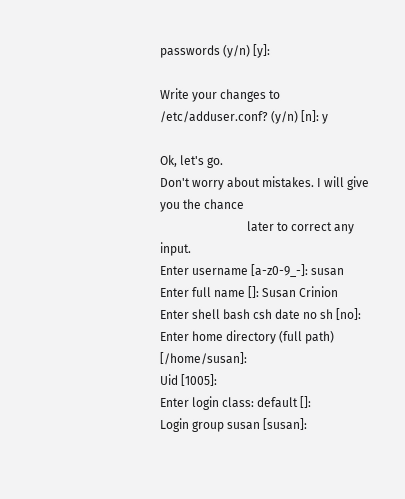passwords (y/n) [y]:

Write your changes to /etc/adduser.conf? (y/n) [n]: y

Ok, let's go.
Don't worry about mistakes. I will give you the chance
                             later to correct any input.
Enter username [a-z0-9_-]: susan
Enter full name []: Susan Crinion
Enter shell bash csh date no sh [no]:
Enter home directory (full path) [/home/susan]:
Uid [1005]:
Enter login class: default []:
Login group susan [susan]: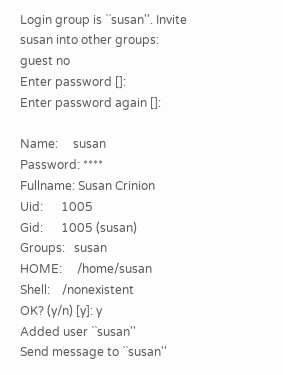Login group is ``susan''. Invite susan into other groups: guest no
Enter password []:
Enter password again []:

Name:     susan
Password: ****
Fullname: Susan Crinion
Uid:      1005
Gid:      1005 (susan)
Groups:   susan
HOME:     /home/susan
Shell:    /nonexistent
OK? (y/n) [y]: y
Added user ``susan''
Send message to ``susan''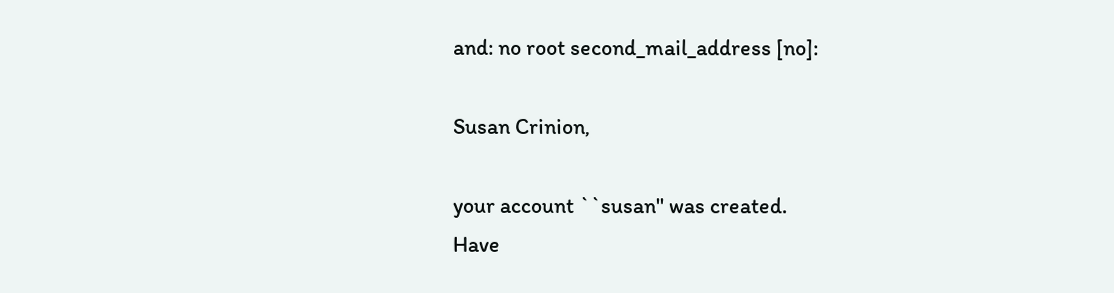and: no root second_mail_address [no]:

Susan Crinion,

your account ``susan'' was created.
Have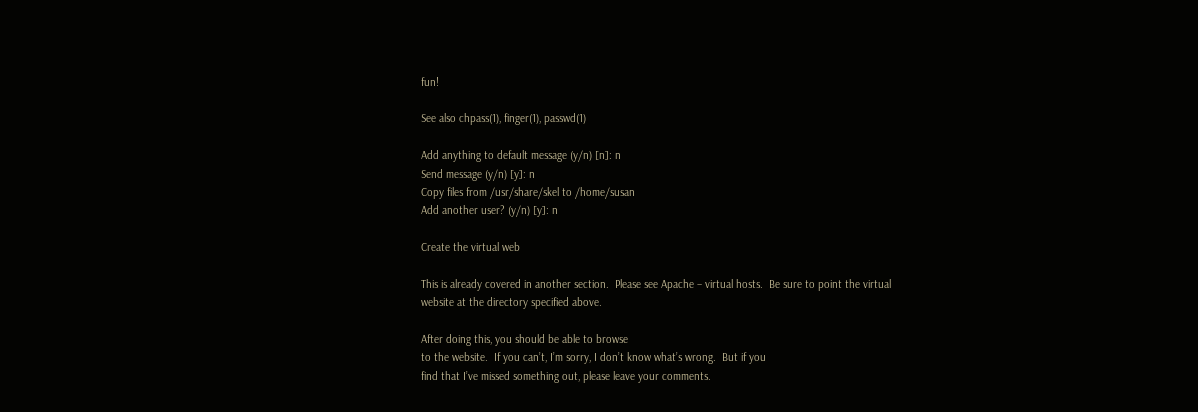fun!

See also chpass(1), finger(1), passwd(1)

Add anything to default message (y/n) [n]: n
Send message (y/n) [y]: n
Copy files from /usr/share/skel to /home/susan
Add another user? (y/n) [y]: n

Create the virtual web

This is already covered in another section.  Please see Apache – virtual hosts.  Be sure to point the virtual
website at the directory specified above.

After doing this, you should be able to browse
to the website.  If you can’t, I’m sorry, I don’t know what’s wrong.  But if you
find that I’ve missed something out, please leave your comments.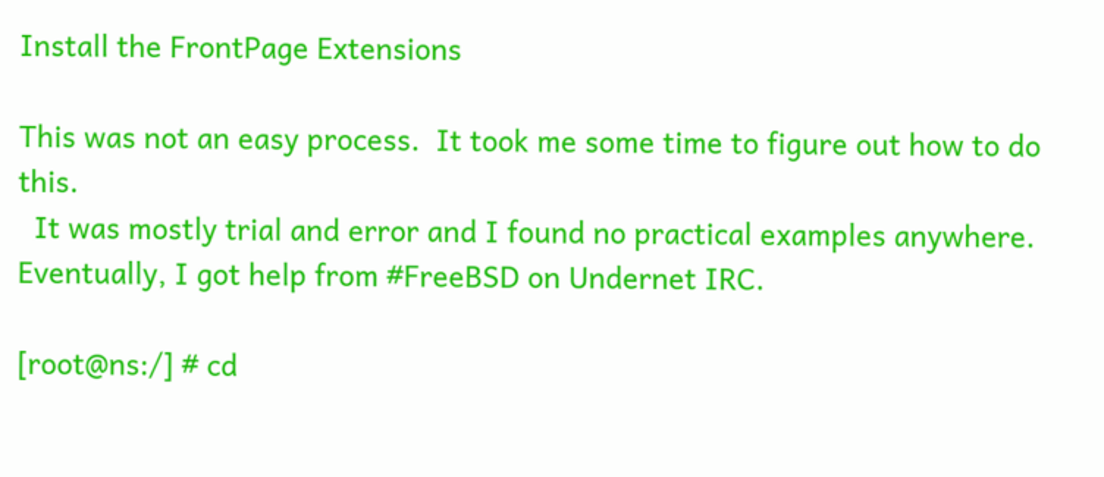Install the FrontPage Extensions

This was not an easy process.  It took me some time to figure out how to do this.
  It was mostly trial and error and I found no practical examples anywhere.
Eventually, I got help from #FreeBSD on Undernet IRC.

[root@ns:/] # cd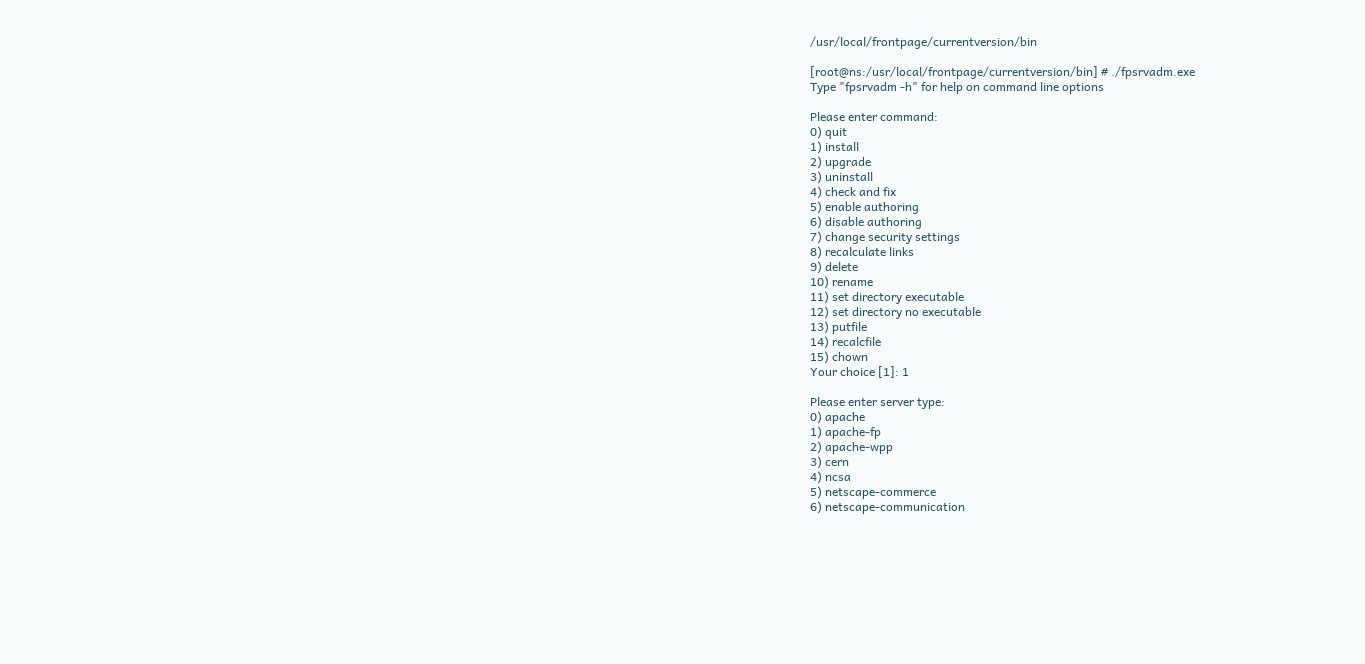/usr/local/frontpage/currentversion/bin

[root@ns:/usr/local/frontpage/currentversion/bin] # ./fpsrvadm.exe
Type "fpsrvadm -h" for help on command line options

Please enter command:
0) quit
1) install
2) upgrade
3) uninstall
4) check and fix
5) enable authoring
6) disable authoring
7) change security settings
8) recalculate links
9) delete
10) rename
11) set directory executable
12) set directory no executable
13) putfile
14) recalcfile
15) chown
Your choice [1]: 1

Please enter server type:
0) apache
1) apache-fp
2) apache-wpp
3) cern
4) ncsa
5) netscape-commerce
6) netscape-communication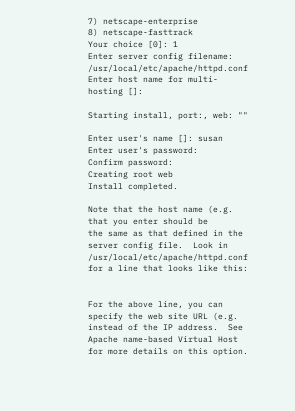7) netscape-enterprise
8) netscape-fasttrack
Your choice [0]: 1
Enter server config filename: /usr/local/etc/apache/httpd.conf
Enter host name for multi-hosting []:

Starting install, port:, web: ""

Enter user's name []: susan
Enter user's password:
Confirm password:
Creating root web
Install completed.

Note that the host name (e.g. that you enter should be
the same as that defined in the server config file.  Look in /usr/local/etc/apache/httpd.conf
for a line that looks like this:


For the above line, you can specify the web site URL (e.g. instead of the IP address.  See Apache name-based Virtual Host
for more details on this option.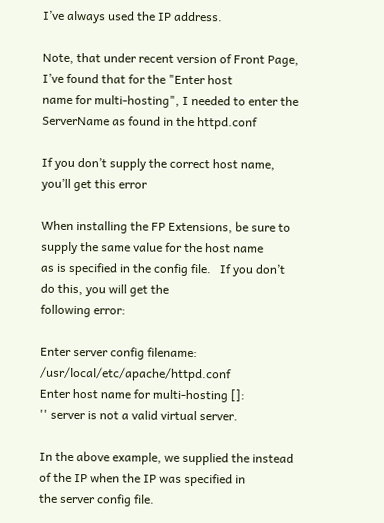I’ve always used the IP address.

Note, that under recent version of Front Page, I’ve found that for the "Enter host
name for multi-hosting", I needed to enter the ServerName as found in the httpd.conf

If you don’t supply the correct host name, you’ll get this error

When installing the FP Extensions, be sure to supply the same value for the host name
as is specified in the config file.   If you don’t do this, you will get the
following error:

Enter server config filename: /usr/local/etc/apache/httpd.conf
Enter host name for multi-hosting []:
'' server is not a valid virtual server.

In the above example, we supplied the instead of the IP when the IP was specified in
the server config file.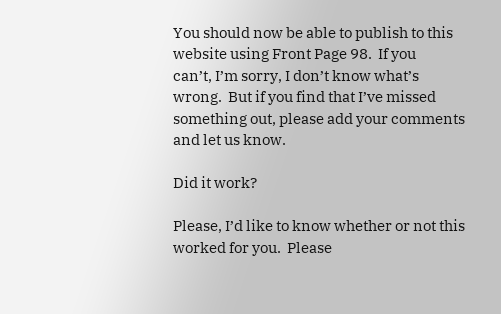You should now be able to publish to this website using Front Page 98.  If you
can’t, I’m sorry, I don’t know what’s wrong.  But if you find that I’ve missed
something out, please add your comments and let us know.

Did it work?

Please, I’d like to know whether or not this worked for you.  Please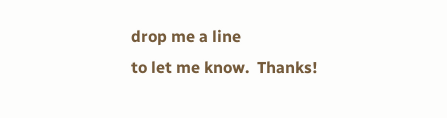drop me a line
to let me know.  Thanks!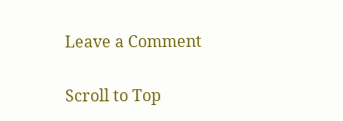Leave a Comment

Scroll to Top